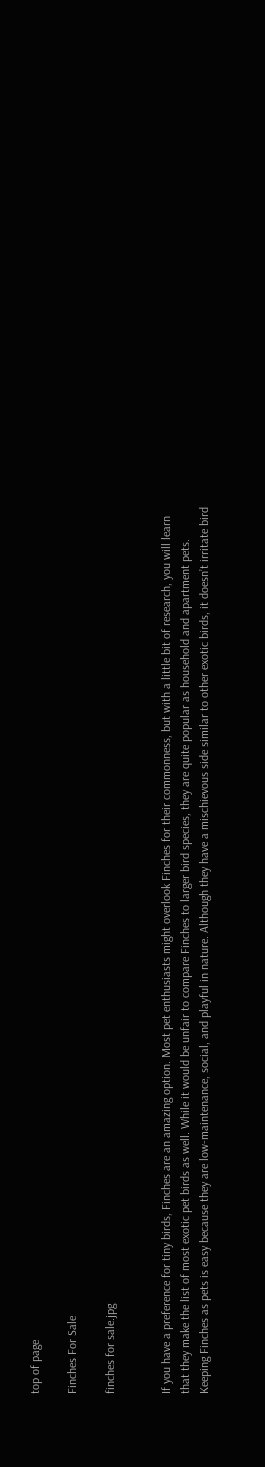top of page

Finches For Sale

finches for sale.jpg


If you have a preference for tiny birds, Finches are an amazing option. Most pet enthusiasts might overlook Finches for their commonness, but with a little bit of research, you will learn that they make the list of most exotic pet birds as well. While it would be unfair to compare Finches to larger bird species, they are quite popular as household and apartment pets. Keeping Finches as pets is easy because they are low-maintenance, social, and playful in nature. Although they have a mischievous side similar to other exotic birds, it doesn’t irritate bird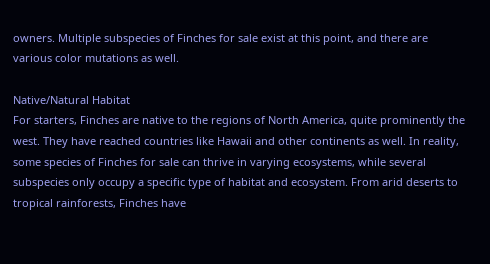owners. Multiple subspecies of Finches for sale exist at this point, and there are various color mutations as well.

Native/Natural Habitat
For starters, Finches are native to the regions of North America, quite prominently the west. They have reached countries like Hawaii and other continents as well. In reality, some species of Finches for sale can thrive in varying ecosystems, while several subspecies only occupy a specific type of habitat and ecosystem. From arid deserts to tropical rainforests, Finches have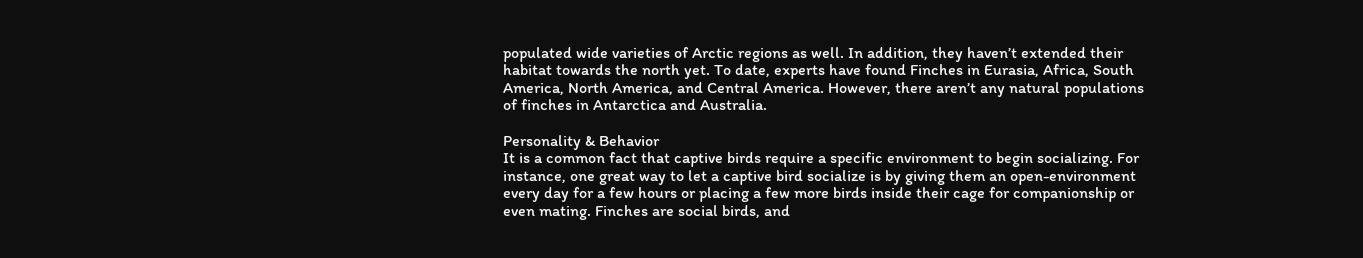populated wide varieties of Arctic regions as well. In addition, they haven’t extended their habitat towards the north yet. To date, experts have found Finches in Eurasia, Africa, South America, North America, and Central America. However, there aren’t any natural populations of finches in Antarctica and Australia.

Personality & Behavior
It is a common fact that captive birds require a specific environment to begin socializing. For instance, one great way to let a captive bird socialize is by giving them an open-environment every day for a few hours or placing a few more birds inside their cage for companionship or even mating. Finches are social birds, and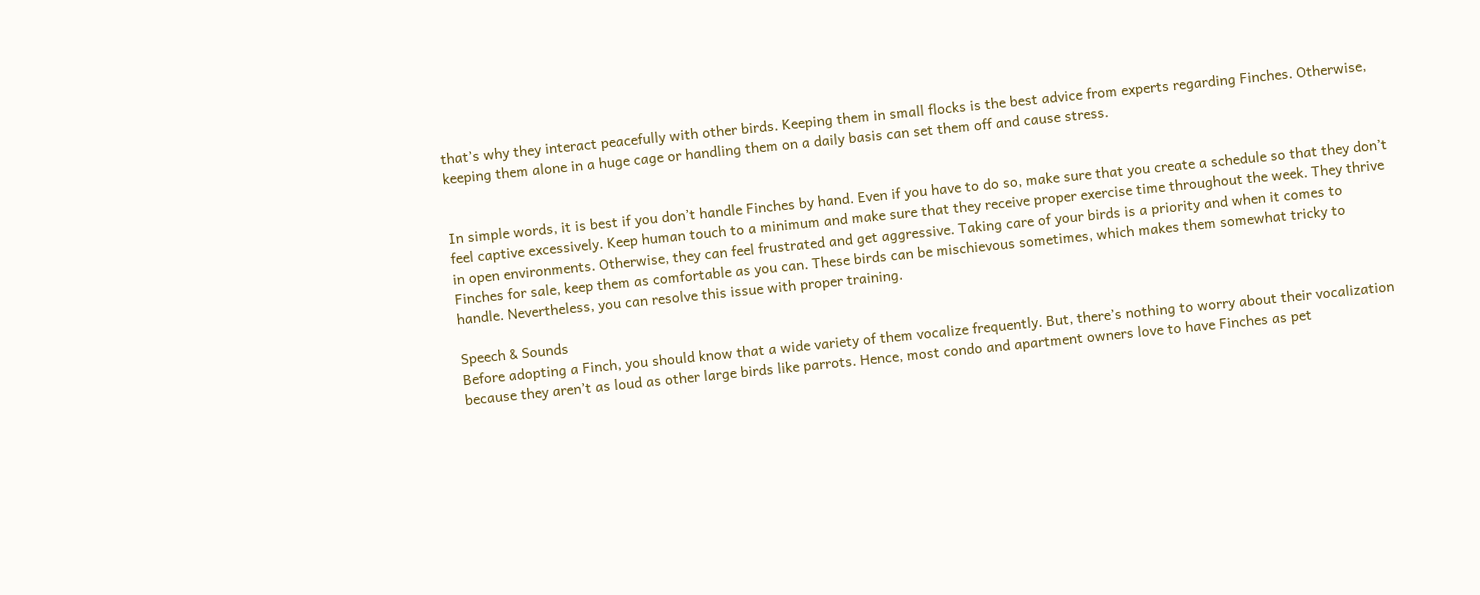that’s why they interact peacefully with other birds. Keeping them in small flocks is the best advice from experts regarding Finches. Otherwise, keeping them alone in a huge cage or handling them on a daily basis can set them off and cause stress.


In simple words, it is best if you don’t handle Finches by hand. Even if you have to do so, make sure that you create a schedule so that they don’t feel captive excessively. Keep human touch to a minimum and make sure that they receive proper exercise time throughout the week. They thrive in open environments. Otherwise, they can feel frustrated and get aggressive. Taking care of your birds is a priority and when it comes to Finches for sale, keep them as comfortable as you can. These birds can be mischievous sometimes, which makes them somewhat tricky to handle. Nevertheless, you can resolve this issue with proper training.

Speech & Sounds
Before adopting a Finch, you should know that a wide variety of them vocalize frequently. But, there’s nothing to worry about their vocalization because they aren’t as loud as other large birds like parrots. Hence, most condo and apartment owners love to have Finches as pet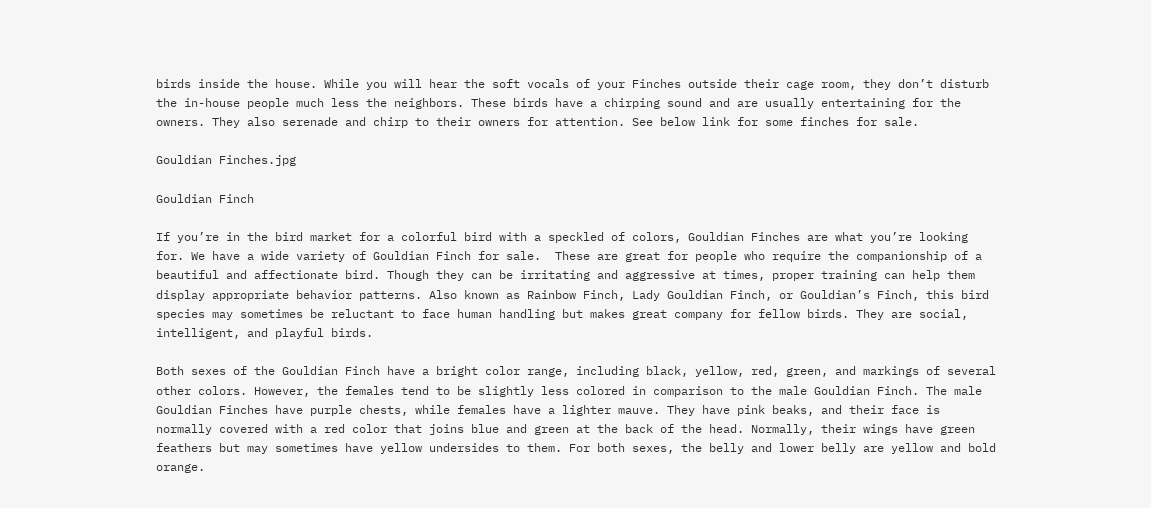birds inside the house. While you will hear the soft vocals of your Finches outside their cage room, they don’t disturb the in-house people much less the neighbors. These birds have a chirping sound and are usually entertaining for the owners. They also serenade and chirp to their owners for attention. See below link for some finches for sale.

Gouldian Finches.jpg

Gouldian Finch

If you’re in the bird market for a colorful bird with a speckled of colors, Gouldian Finches are what you’re looking for. We have a wide variety of Gouldian Finch for sale.  These are great for people who require the companionship of a beautiful and affectionate bird. Though they can be irritating and aggressive at times, proper training can help them display appropriate behavior patterns. Also known as Rainbow Finch, Lady Gouldian Finch, or Gouldian’s Finch, this bird species may sometimes be reluctant to face human handling but makes great company for fellow birds. They are social, intelligent, and playful birds.

Both sexes of the Gouldian Finch have a bright color range, including black, yellow, red, green, and markings of several other colors. However, the females tend to be slightly less colored in comparison to the male Gouldian Finch. The male Gouldian Finches have purple chests, while females have a lighter mauve. They have pink beaks, and their face is normally covered with a red color that joins blue and green at the back of the head. Normally, their wings have green feathers but may sometimes have yellow undersides to them. For both sexes, the belly and lower belly are yellow and bold orange.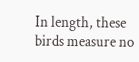In length, these birds measure no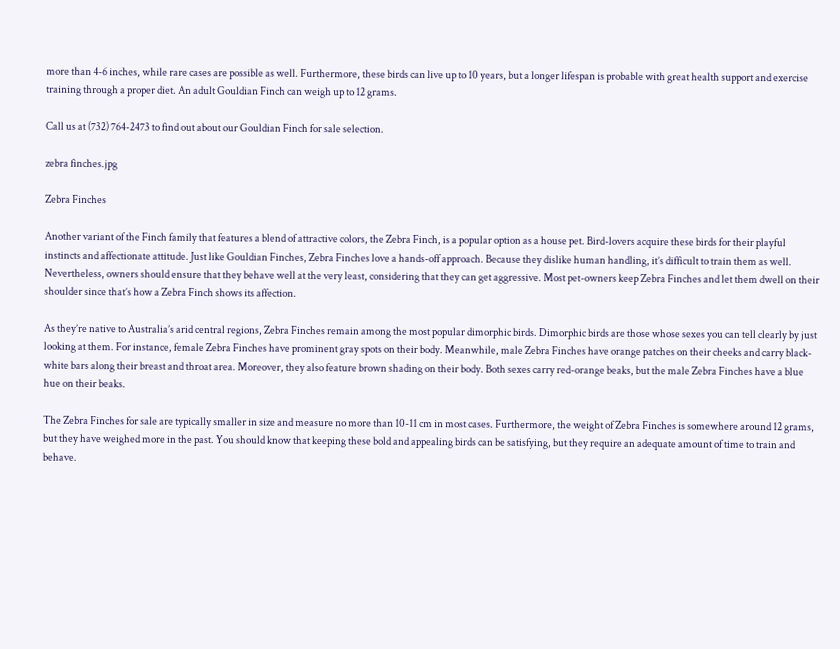more than 4-6 inches, while rare cases are possible as well. Furthermore, these birds can live up to 10 years, but a longer lifespan is probable with great health support and exercise training through a proper diet. An adult Gouldian Finch can weigh up to 12 grams.

Call us at (732) 764-2473 to find out about our Gouldian Finch for sale selection.

zebra finches.jpg

Zebra Finches

Another variant of the Finch family that features a blend of attractive colors, the Zebra Finch, is a popular option as a house pet. Bird-lovers acquire these birds for their playful instincts and affectionate attitude. Just like Gouldian Finches, Zebra Finches love a hands-off approach. Because they dislike human handling, it’s difficult to train them as well. Nevertheless, owners should ensure that they behave well at the very least, considering that they can get aggressive. Most pet-owners keep Zebra Finches and let them dwell on their shoulder since that’s how a Zebra Finch shows its affection.

As they’re native to Australia’s arid central regions, Zebra Finches remain among the most popular dimorphic birds. Dimorphic birds are those whose sexes you can tell clearly by just looking at them. For instance, female Zebra Finches have prominent gray spots on their body. Meanwhile, male Zebra Finches have orange patches on their cheeks and carry black-white bars along their breast and throat area. Moreover, they also feature brown shading on their body. Both sexes carry red-orange beaks, but the male Zebra Finches have a blue hue on their beaks.

The Zebra Finches for sale are typically smaller in size and measure no more than 10-11 cm in most cases. Furthermore, the weight of Zebra Finches is somewhere around 12 grams, but they have weighed more in the past. You should know that keeping these bold and appealing birds can be satisfying, but they require an adequate amount of time to train and behave.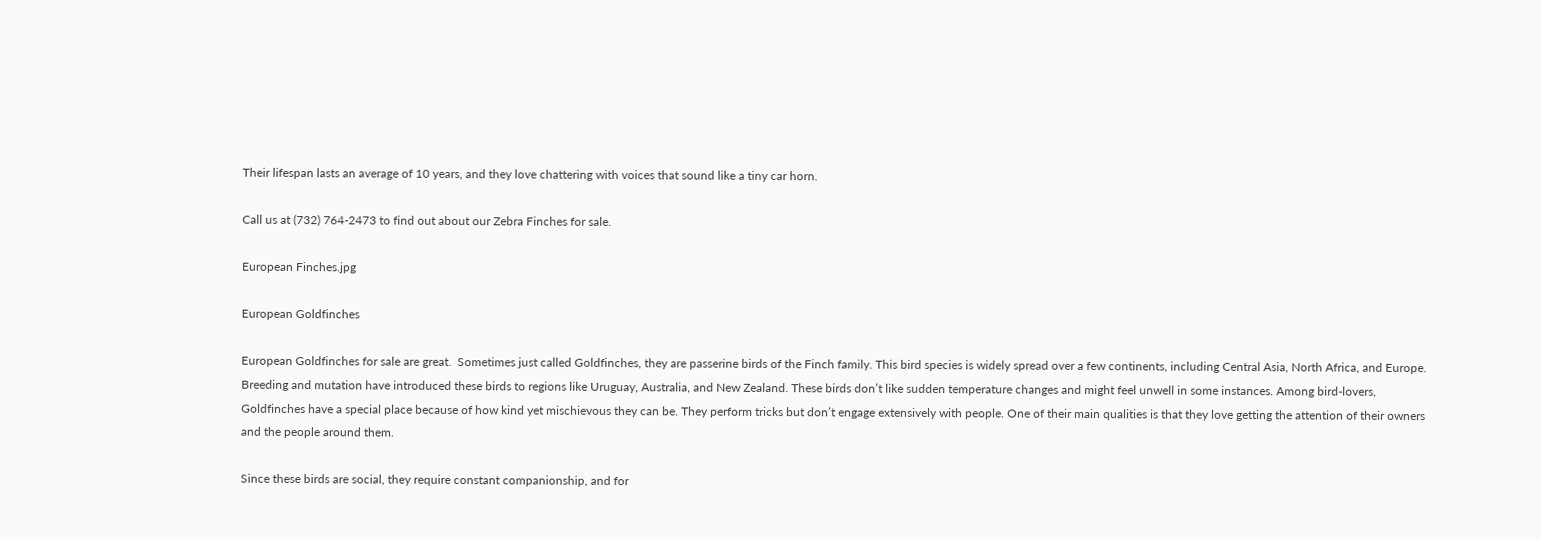Their lifespan lasts an average of 10 years, and they love chattering with voices that sound like a tiny car horn.

Call us at (732) 764-2473 to find out about our Zebra Finches for sale.

European Finches.jpg

European Goldfinches

European Goldfinches for sale are great.  Sometimes just called Goldfinches, they are passerine birds of the Finch family. This bird species is widely spread over a few continents, including Central Asia, North Africa, and Europe. Breeding and mutation have introduced these birds to regions like Uruguay, Australia, and New Zealand. These birds don’t like sudden temperature changes and might feel unwell in some instances. Among bird-lovers, Goldfinches have a special place because of how kind yet mischievous they can be. They perform tricks but don’t engage extensively with people. One of their main qualities is that they love getting the attention of their owners and the people around them.

Since these birds are social, they require constant companionship, and for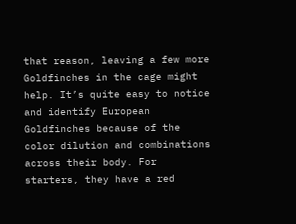that reason, leaving a few more Goldfinches in the cage might help. It’s quite easy to notice and identify European Goldfinches because of the color dilution and combinations across their body. For starters, they have a red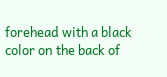forehead with a black color on the back of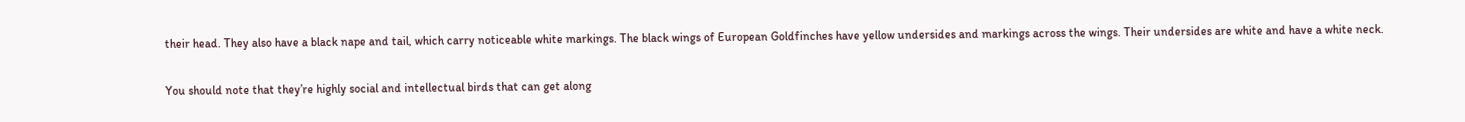their head. They also have a black nape and tail, which carry noticeable white markings. The black wings of European Goldfinches have yellow undersides and markings across the wings. Their undersides are white and have a white neck.

You should note that they’re highly social and intellectual birds that can get along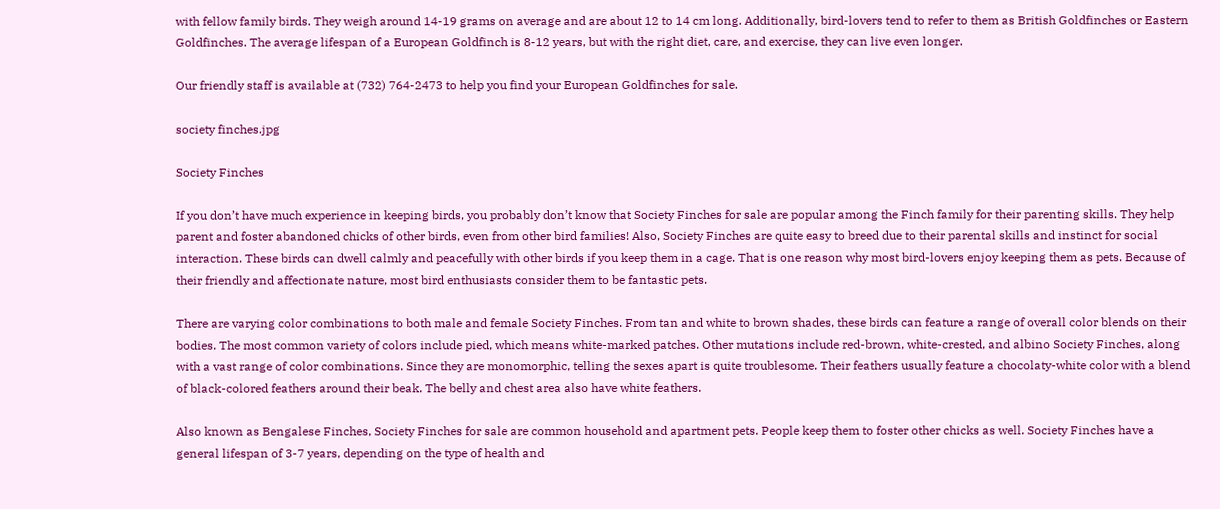with fellow family birds. They weigh around 14-19 grams on average and are about 12 to 14 cm long. Additionally, bird-lovers tend to refer to them as British Goldfinches or Eastern Goldfinches. The average lifespan of a European Goldfinch is 8-12 years, but with the right diet, care, and exercise, they can live even longer.

Our friendly staff is available at (732) 764-2473 to help you find your European Goldfinches for sale.

society finches.jpg

Society Finches

If you don’t have much experience in keeping birds, you probably don’t know that Society Finches for sale are popular among the Finch family for their parenting skills. They help parent and foster abandoned chicks of other birds, even from other bird families! Also, Society Finches are quite easy to breed due to their parental skills and instinct for social interaction. These birds can dwell calmly and peacefully with other birds if you keep them in a cage. That is one reason why most bird-lovers enjoy keeping them as pets. Because of their friendly and affectionate nature, most bird enthusiasts consider them to be fantastic pets.

There are varying color combinations to both male and female Society Finches. From tan and white to brown shades, these birds can feature a range of overall color blends on their bodies. The most common variety of colors include pied, which means white-marked patches. Other mutations include red-brown, white-crested, and albino Society Finches, along with a vast range of color combinations. Since they are monomorphic, telling the sexes apart is quite troublesome. Their feathers usually feature a chocolaty-white color with a blend of black-colored feathers around their beak. The belly and chest area also have white feathers.

Also known as Bengalese Finches, Society Finches for sale are common household and apartment pets. People keep them to foster other chicks as well. Society Finches have a general lifespan of 3-7 years, depending on the type of health and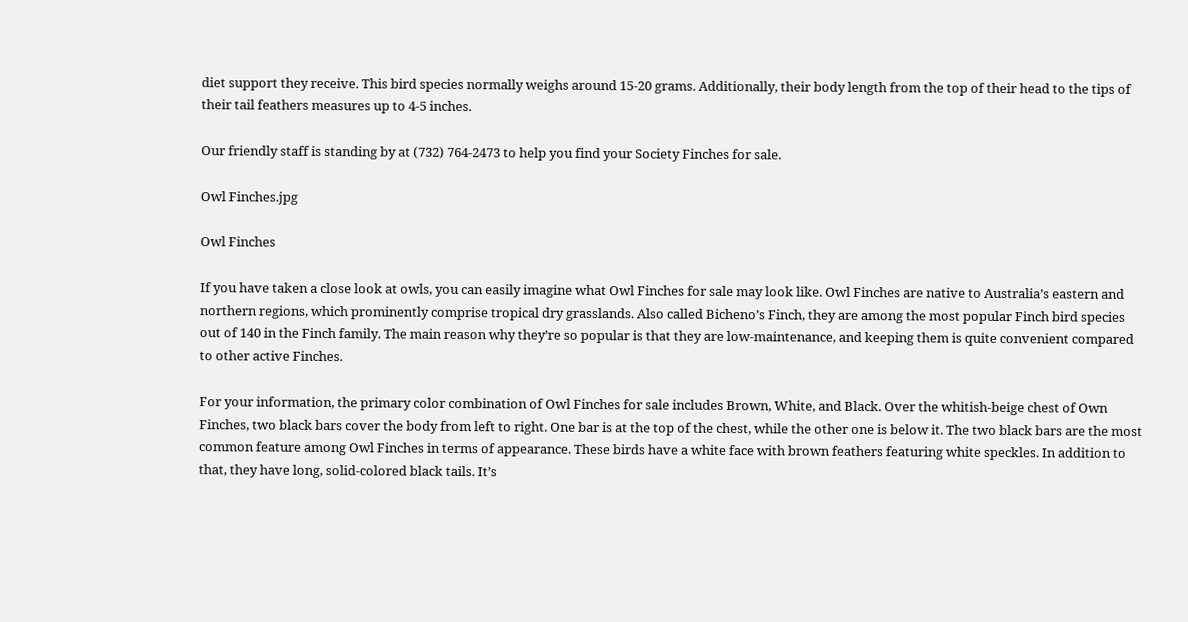diet support they receive. This bird species normally weighs around 15-20 grams. Additionally, their body length from the top of their head to the tips of their tail feathers measures up to 4-5 inches.

Our friendly staff is standing by at (732) 764-2473 to help you find your Society Finches for sale.

Owl Finches.jpg

Owl Finches

If you have taken a close look at owls, you can easily imagine what Owl Finches for sale may look like. Owl Finches are native to Australia’s eastern and northern regions, which prominently comprise tropical dry grasslands. Also called Bicheno’s Finch, they are among the most popular Finch bird species out of 140 in the Finch family. The main reason why they’re so popular is that they are low-maintenance, and keeping them is quite convenient compared to other active Finches.

For your information, the primary color combination of Owl Finches for sale includes Brown, White, and Black. Over the whitish-beige chest of Own Finches, two black bars cover the body from left to right. One bar is at the top of the chest, while the other one is below it. The two black bars are the most common feature among Owl Finches in terms of appearance. These birds have a white face with brown feathers featuring white speckles. In addition to that, they have long, solid-colored black tails. It’s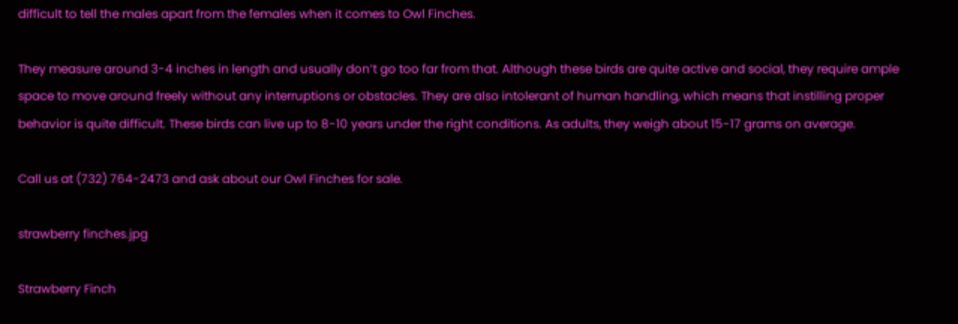difficult to tell the males apart from the females when it comes to Owl Finches.

They measure around 3-4 inches in length and usually don’t go too far from that. Although these birds are quite active and social, they require ample space to move around freely without any interruptions or obstacles. They are also intolerant of human handling, which means that instilling proper behavior is quite difficult. These birds can live up to 8-10 years under the right conditions. As adults, they weigh about 15-17 grams on average.

Call us at (732) 764-2473 and ask about our Owl Finches for sale.

strawberry finches.jpg

Strawberry Finch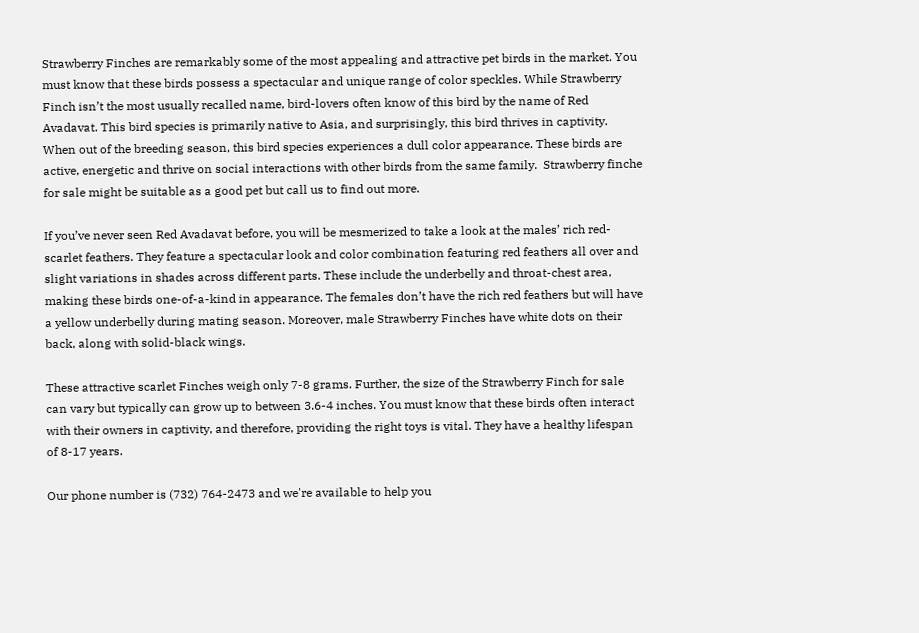Strawberry Finches are remarkably some of the most appealing and attractive pet birds in the market. You must know that these birds possess a spectacular and unique range of color speckles. While Strawberry Finch isn’t the most usually recalled name, bird-lovers often know of this bird by the name of Red Avadavat. This bird species is primarily native to Asia, and surprisingly, this bird thrives in captivity. When out of the breeding season, this bird species experiences a dull color appearance. These birds are active, energetic and thrive on social interactions with other birds from the same family.  Strawberry finche for sale might be suitable as a good pet but call us to find out more.

If you’ve never seen Red Avadavat before, you will be mesmerized to take a look at the males’ rich red-scarlet feathers. They feature a spectacular look and color combination featuring red feathers all over and slight variations in shades across different parts. These include the underbelly and throat-chest area, making these birds one-of-a-kind in appearance. The females don’t have the rich red feathers but will have a yellow underbelly during mating season. Moreover, male Strawberry Finches have white dots on their back, along with solid-black wings.

These attractive scarlet Finches weigh only 7-8 grams. Further, the size of the Strawberry Finch for sale can vary but typically can grow up to between 3.6-4 inches. You must know that these birds often interact with their owners in captivity, and therefore, providing the right toys is vital. They have a healthy lifespan of 8-17 years.

Our phone number is (732) 764-2473 and we're available to help you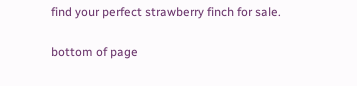find your perfect strawberry finch for sale.

bottom of page